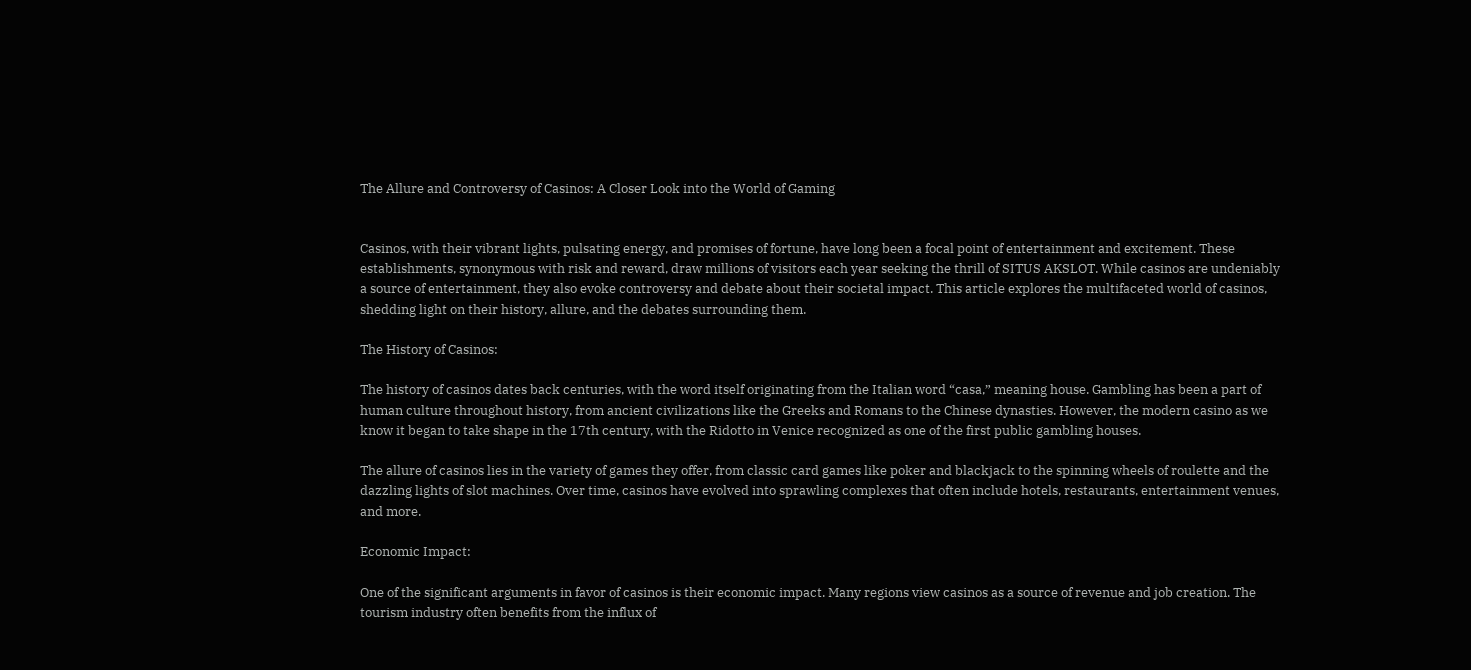The Allure and Controversy of Casinos: A Closer Look into the World of Gaming


Casinos, with their vibrant lights, pulsating energy, and promises of fortune, have long been a focal point of entertainment and excitement. These establishments, synonymous with risk and reward, draw millions of visitors each year seeking the thrill of SITUS AKSLOT. While casinos are undeniably a source of entertainment, they also evoke controversy and debate about their societal impact. This article explores the multifaceted world of casinos, shedding light on their history, allure, and the debates surrounding them.

The History of Casinos:

The history of casinos dates back centuries, with the word itself originating from the Italian word “casa,” meaning house. Gambling has been a part of human culture throughout history, from ancient civilizations like the Greeks and Romans to the Chinese dynasties. However, the modern casino as we know it began to take shape in the 17th century, with the Ridotto in Venice recognized as one of the first public gambling houses.

The allure of casinos lies in the variety of games they offer, from classic card games like poker and blackjack to the spinning wheels of roulette and the dazzling lights of slot machines. Over time, casinos have evolved into sprawling complexes that often include hotels, restaurants, entertainment venues, and more.

Economic Impact:

One of the significant arguments in favor of casinos is their economic impact. Many regions view casinos as a source of revenue and job creation. The tourism industry often benefits from the influx of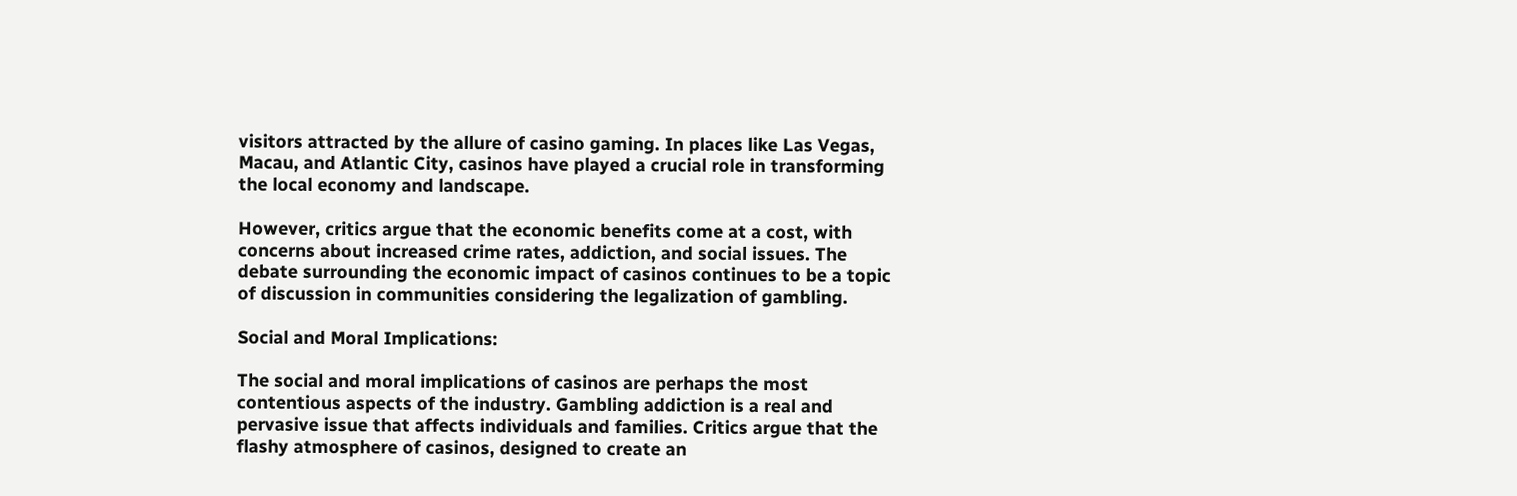visitors attracted by the allure of casino gaming. In places like Las Vegas, Macau, and Atlantic City, casinos have played a crucial role in transforming the local economy and landscape.

However, critics argue that the economic benefits come at a cost, with concerns about increased crime rates, addiction, and social issues. The debate surrounding the economic impact of casinos continues to be a topic of discussion in communities considering the legalization of gambling.

Social and Moral Implications:

The social and moral implications of casinos are perhaps the most contentious aspects of the industry. Gambling addiction is a real and pervasive issue that affects individuals and families. Critics argue that the flashy atmosphere of casinos, designed to create an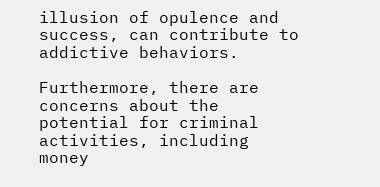illusion of opulence and success, can contribute to addictive behaviors.

Furthermore, there are concerns about the potential for criminal activities, including money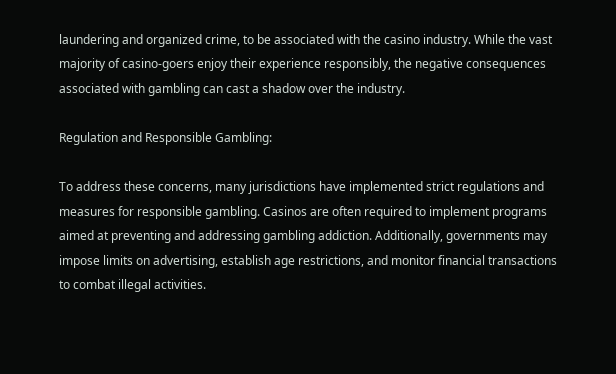laundering and organized crime, to be associated with the casino industry. While the vast majority of casino-goers enjoy their experience responsibly, the negative consequences associated with gambling can cast a shadow over the industry.

Regulation and Responsible Gambling:

To address these concerns, many jurisdictions have implemented strict regulations and measures for responsible gambling. Casinos are often required to implement programs aimed at preventing and addressing gambling addiction. Additionally, governments may impose limits on advertising, establish age restrictions, and monitor financial transactions to combat illegal activities.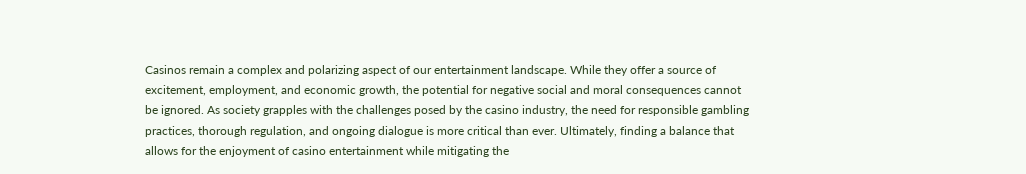Casinos remain a complex and polarizing aspect of our entertainment landscape. While they offer a source of excitement, employment, and economic growth, the potential for negative social and moral consequences cannot be ignored. As society grapples with the challenges posed by the casino industry, the need for responsible gambling practices, thorough regulation, and ongoing dialogue is more critical than ever. Ultimately, finding a balance that allows for the enjoyment of casino entertainment while mitigating the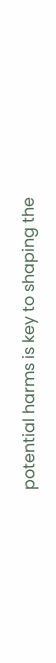potential harms is key to shaping the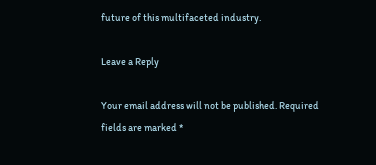future of this multifaceted industry.

Leave a Reply

Your email address will not be published. Required fields are marked *